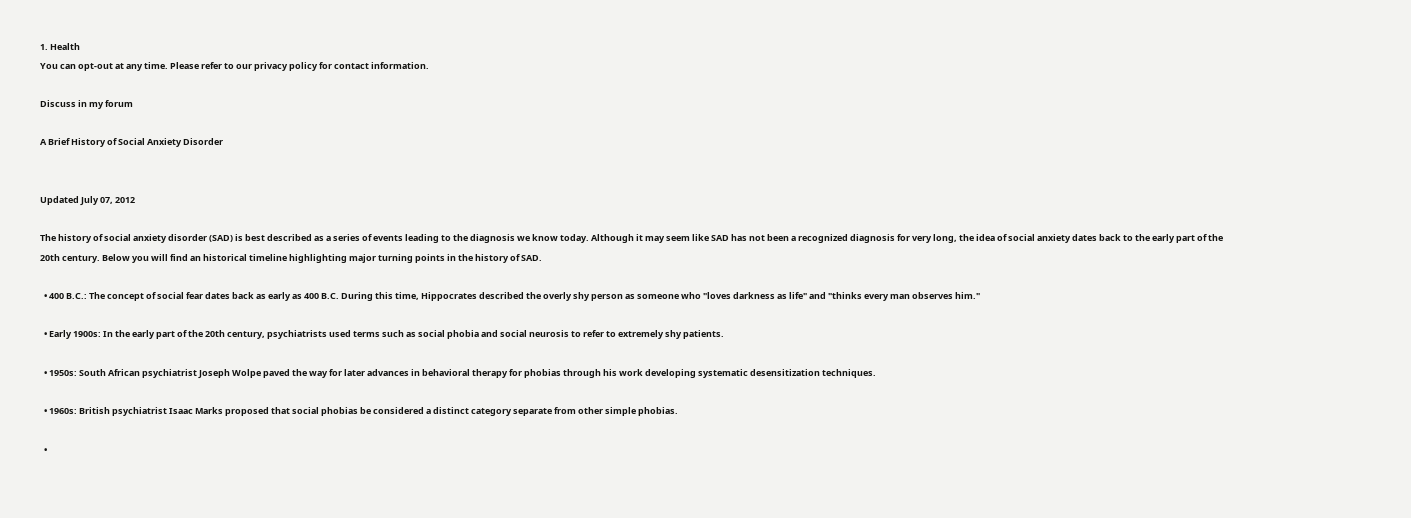1. Health
You can opt-out at any time. Please refer to our privacy policy for contact information.

Discuss in my forum

A Brief History of Social Anxiety Disorder


Updated July 07, 2012

The history of social anxiety disorder (SAD) is best described as a series of events leading to the diagnosis we know today. Although it may seem like SAD has not been a recognized diagnosis for very long, the idea of social anxiety dates back to the early part of the 20th century. Below you will find an historical timeline highlighting major turning points in the history of SAD.

  • 400 B.C.: The concept of social fear dates back as early as 400 B.C. During this time, Hippocrates described the overly shy person as someone who "loves darkness as life" and "thinks every man observes him."

  • Early 1900s: In the early part of the 20th century, psychiatrists used terms such as social phobia and social neurosis to refer to extremely shy patients.

  • 1950s: South African psychiatrist Joseph Wolpe paved the way for later advances in behavioral therapy for phobias through his work developing systematic desensitization techniques.

  • 1960s: British psychiatrist Isaac Marks proposed that social phobias be considered a distinct category separate from other simple phobias.

  •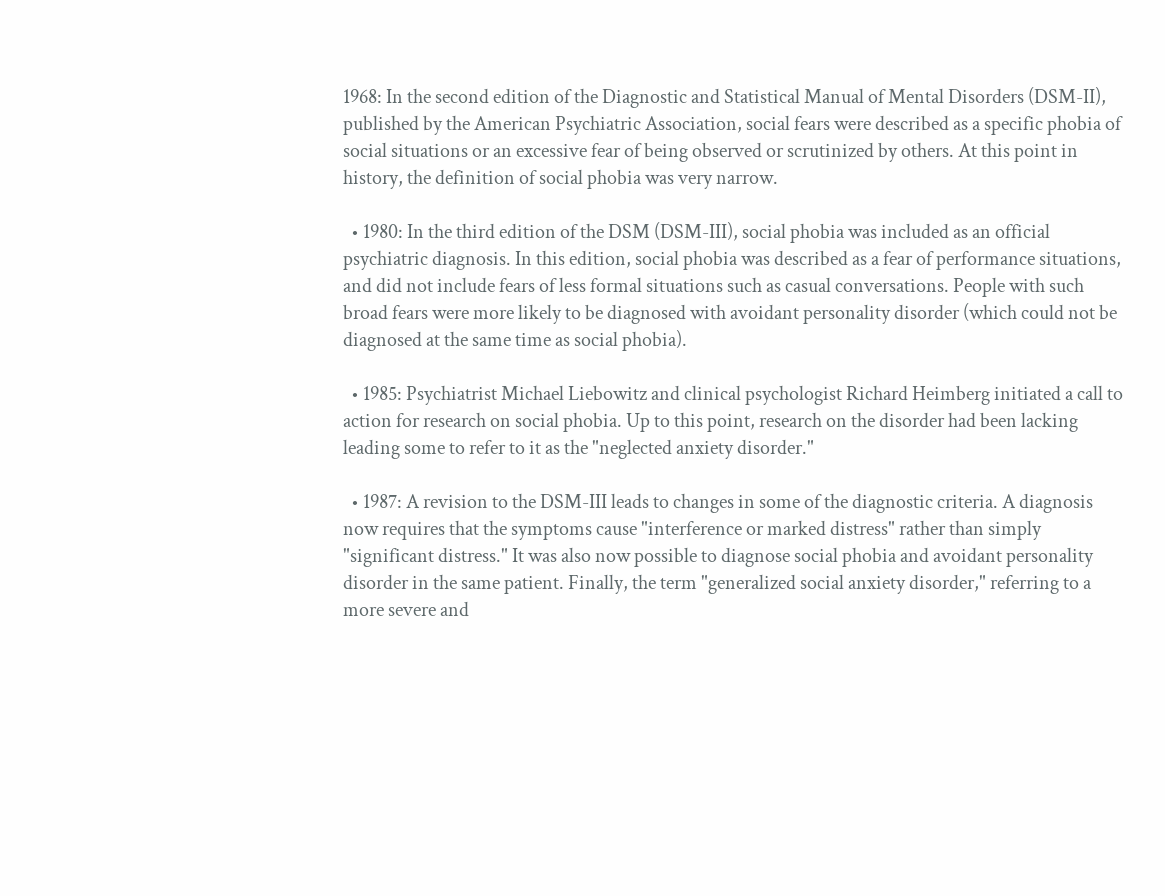1968: In the second edition of the Diagnostic and Statistical Manual of Mental Disorders (DSM-II), published by the American Psychiatric Association, social fears were described as a specific phobia of social situations or an excessive fear of being observed or scrutinized by others. At this point in history, the definition of social phobia was very narrow.

  • 1980: In the third edition of the DSM (DSM-III), social phobia was included as an official psychiatric diagnosis. In this edition, social phobia was described as a fear of performance situations, and did not include fears of less formal situations such as casual conversations. People with such broad fears were more likely to be diagnosed with avoidant personality disorder (which could not be diagnosed at the same time as social phobia).

  • 1985: Psychiatrist Michael Liebowitz and clinical psychologist Richard Heimberg initiated a call to action for research on social phobia. Up to this point, research on the disorder had been lacking leading some to refer to it as the "neglected anxiety disorder."

  • 1987: A revision to the DSM-III leads to changes in some of the diagnostic criteria. A diagnosis now requires that the symptoms cause "interference or marked distress" rather than simply "significant distress." It was also now possible to diagnose social phobia and avoidant personality disorder in the same patient. Finally, the term "generalized social anxiety disorder," referring to a more severe and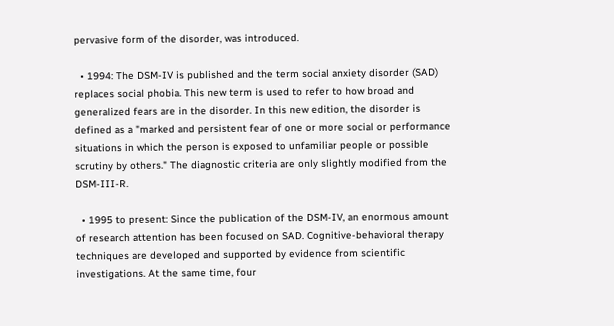pervasive form of the disorder, was introduced.

  • 1994: The DSM-IV is published and the term social anxiety disorder (SAD) replaces social phobia. This new term is used to refer to how broad and generalized fears are in the disorder. In this new edition, the disorder is defined as a "marked and persistent fear of one or more social or performance situations in which the person is exposed to unfamiliar people or possible scrutiny by others." The diagnostic criteria are only slightly modified from the DSM-III-R.

  • 1995 to present: Since the publication of the DSM-IV, an enormous amount of research attention has been focused on SAD. Cognitive-behavioral therapy techniques are developed and supported by evidence from scientific investigations. At the same time, four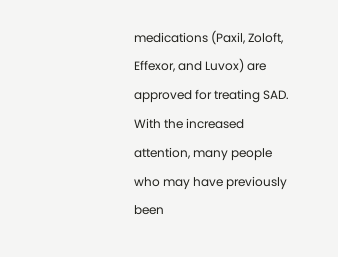medications (Paxil, Zoloft, Effexor, and Luvox) are approved for treating SAD. With the increased attention, many people who may have previously been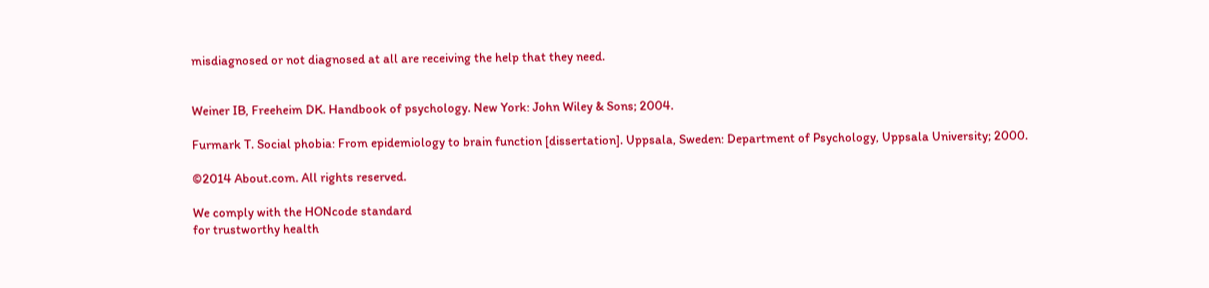misdiagnosed or not diagnosed at all are receiving the help that they need.


Weiner IB, Freeheim DK. Handbook of psychology. New York: John Wiley & Sons; 2004.

Furmark T. Social phobia: From epidemiology to brain function [dissertation]. Uppsala, Sweden: Department of Psychology, Uppsala University; 2000.

©2014 About.com. All rights reserved.

We comply with the HONcode standard
for trustworthy health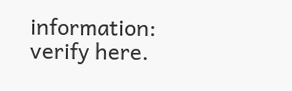information: verify here.